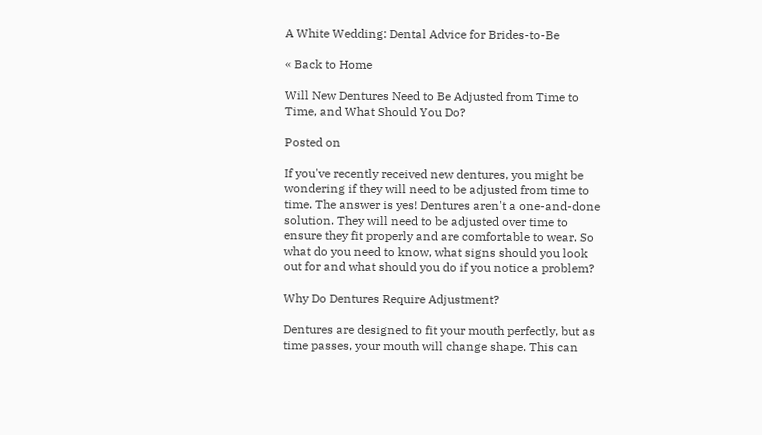A White Wedding: Dental Advice for Brides-to-Be

« Back to Home

Will New Dentures Need to Be Adjusted from Time to Time, and What Should You Do?

Posted on

If you've recently received new dentures, you might be wondering if they will need to be adjusted from time to time. The answer is yes! Dentures aren't a one-and-done solution. They will need to be adjusted over time to ensure they fit properly and are comfortable to wear. So what do you need to know, what signs should you look out for and what should you do if you notice a problem?

Why Do Dentures Require Adjustment?

Dentures are designed to fit your mouth perfectly, but as time passes, your mouth will change shape. This can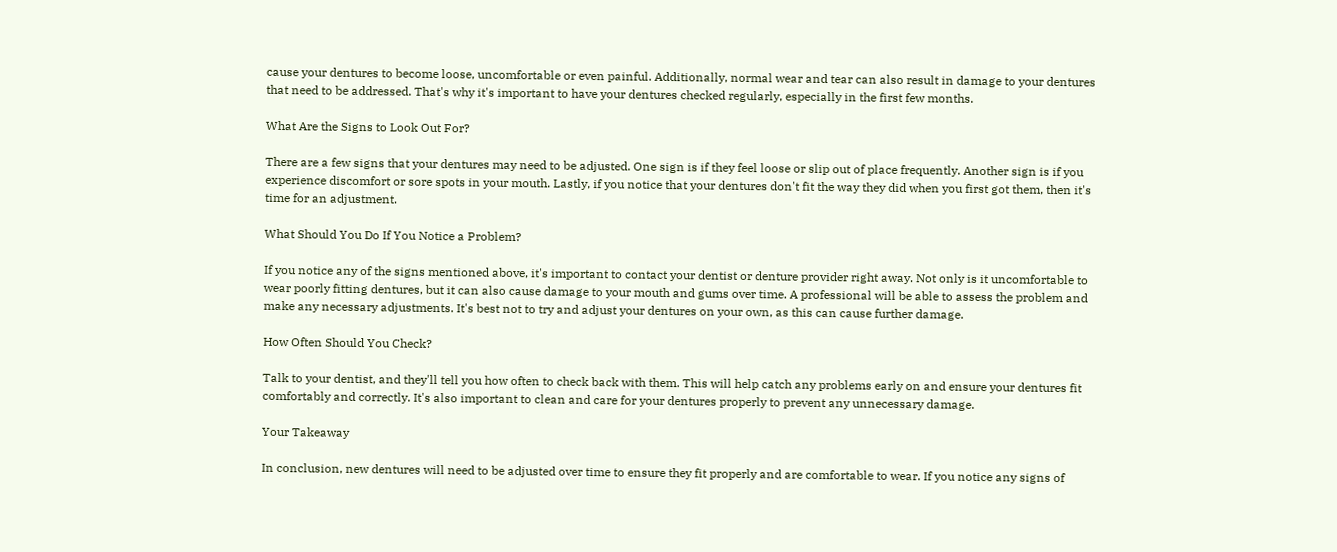cause your dentures to become loose, uncomfortable or even painful. Additionally, normal wear and tear can also result in damage to your dentures that need to be addressed. That's why it's important to have your dentures checked regularly, especially in the first few months.

What Are the Signs to Look Out For?

There are a few signs that your dentures may need to be adjusted. One sign is if they feel loose or slip out of place frequently. Another sign is if you experience discomfort or sore spots in your mouth. Lastly, if you notice that your dentures don't fit the way they did when you first got them, then it's time for an adjustment.

What Should You Do If You Notice a Problem?

If you notice any of the signs mentioned above, it's important to contact your dentist or denture provider right away. Not only is it uncomfortable to wear poorly fitting dentures, but it can also cause damage to your mouth and gums over time. A professional will be able to assess the problem and make any necessary adjustments. It's best not to try and adjust your dentures on your own, as this can cause further damage.

How Often Should You Check?

Talk to your dentist, and they'll tell you how often to check back with them. This will help catch any problems early on and ensure your dentures fit comfortably and correctly. It's also important to clean and care for your dentures properly to prevent any unnecessary damage.

Your Takeaway

In conclusion, new dentures will need to be adjusted over time to ensure they fit properly and are comfortable to wear. If you notice any signs of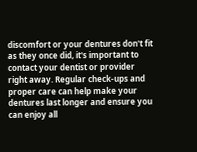discomfort or your dentures don't fit as they once did, it's important to contact your dentist or provider right away. Regular check-ups and proper care can help make your dentures last longer and ensure you can enjoy all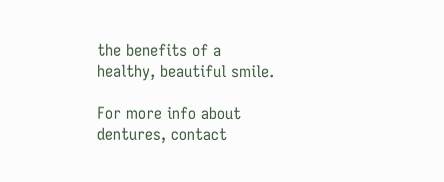the benefits of a healthy, beautiful smile.

For more info about dentures, contact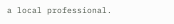a local professional.